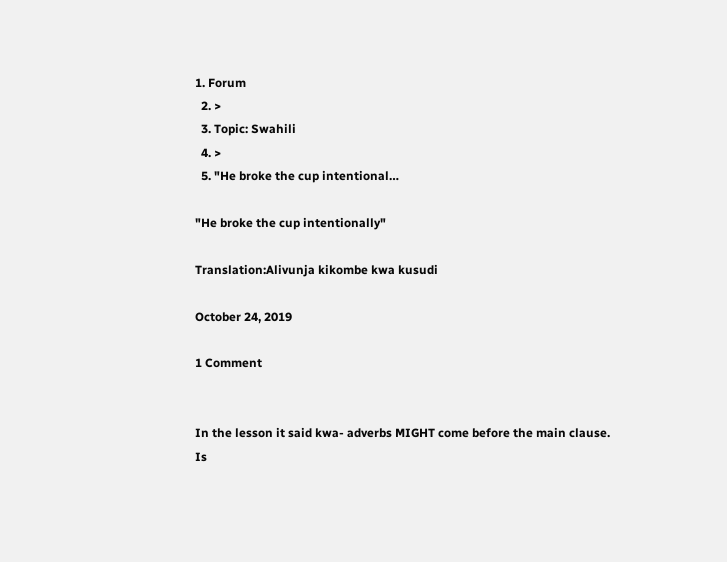1. Forum
  2. >
  3. Topic: Swahili
  4. >
  5. "He broke the cup intentional…

"He broke the cup intentionally"

Translation:Alivunja kikombe kwa kusudi

October 24, 2019

1 Comment


In the lesson it said kwa- adverbs MIGHT come before the main clause. Is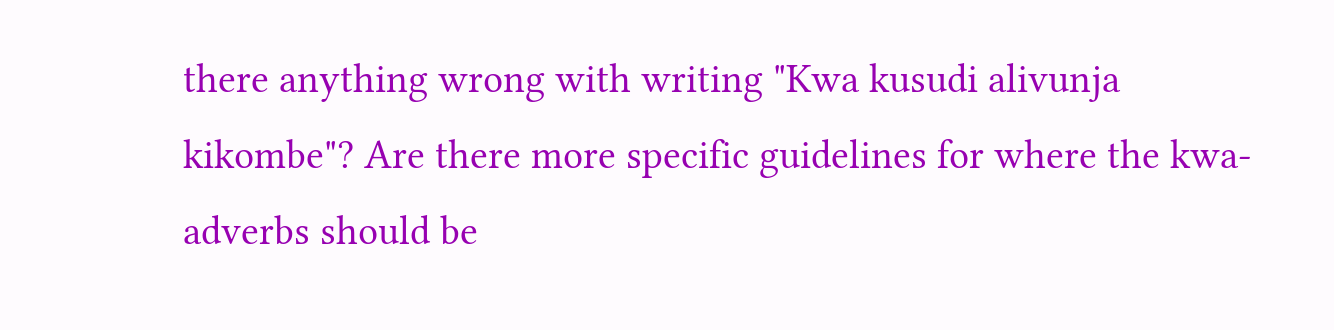there anything wrong with writing "Kwa kusudi alivunja kikombe"? Are there more specific guidelines for where the kwa- adverbs should be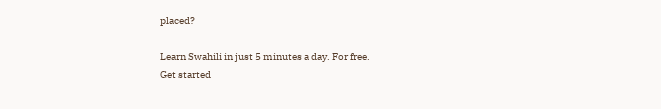placed?

Learn Swahili in just 5 minutes a day. For free.
Get started